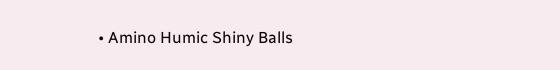• Amino Humic Shiny Balls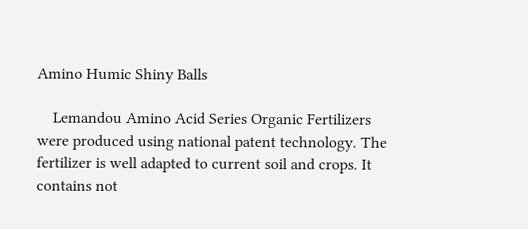Amino Humic Shiny Balls

    Lemandou Amino Acid Series Organic Fertilizers were produced using national patent technology. The fertilizer is well adapted to current soil and crops. It contains not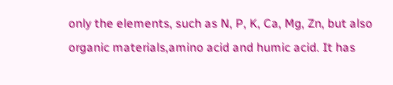only the elements, such as N, P, K, Ca, Mg, Zn, but also organic materials,amino acid and humic acid. It has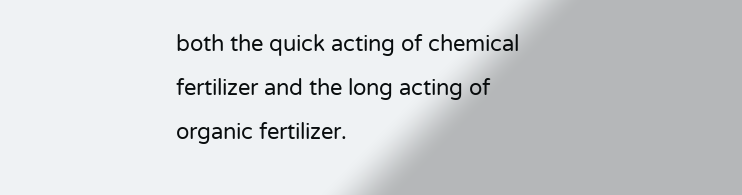both the quick acting of chemical fertilizer and the long acting of organic fertilizer.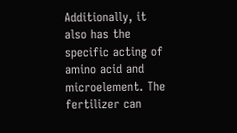Additionally, it also has the specific acting of amino acid and microelement. The fertilizer can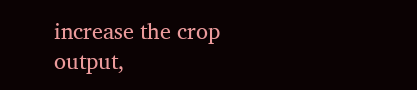increase the crop output,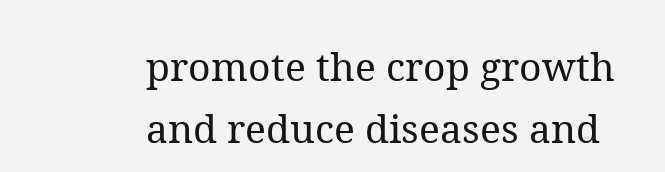promote the crop growth and reduce diseases and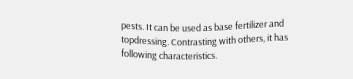pests. It can be used as base fertilizer and topdressing. Contrasting with others, it has following characteristics.